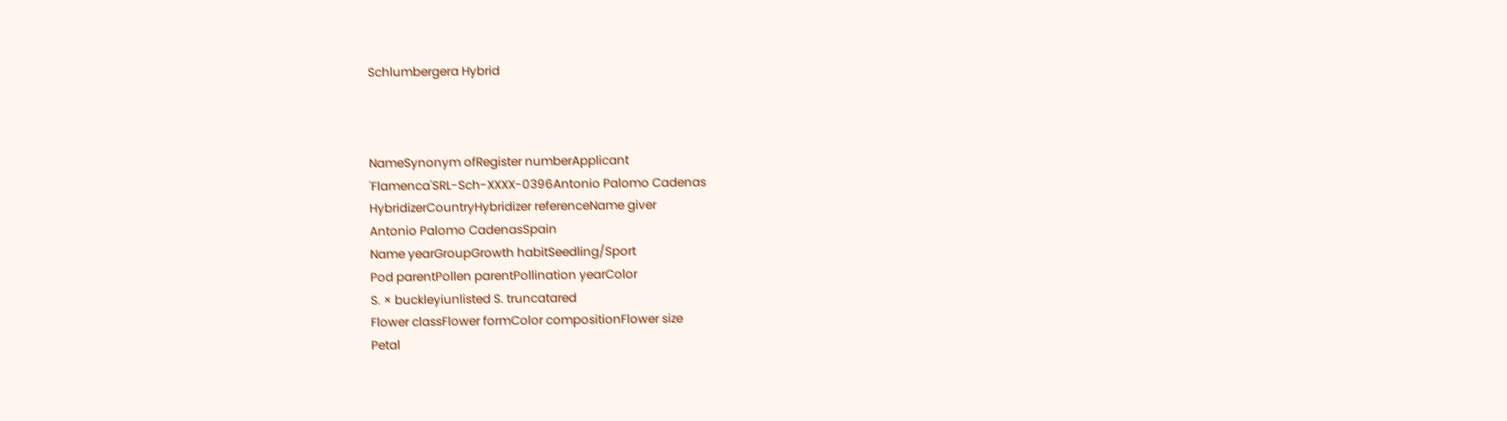Schlumbergera Hybrid



NameSynonym ofRegister numberApplicant
'Flamenca'SRL-Sch-XXXX-0396Antonio Palomo Cadenas
HybridizerCountryHybridizer referenceName giver
Antonio Palomo CadenasSpain
Name yearGroupGrowth habitSeedling/Sport
Pod parentPollen parentPollination yearColor
S. × buckleyiunlisted S. truncatared
Flower classFlower formColor compositionFlower size
Petal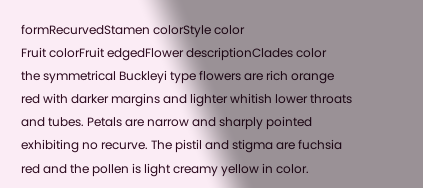formRecurvedStamen colorStyle color
Fruit colorFruit edgedFlower descriptionClades color
the symmetrical Buckleyi type flowers are rich orange red with darker margins and lighter whitish lower throats and tubes. Petals are narrow and sharply pointed exhibiting no recurve. The pistil and stigma are fuchsia red and the pollen is light creamy yellow in color.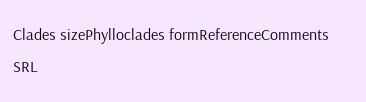Clades sizePhylloclades formReferenceComments
SRL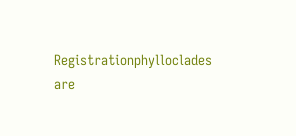Registrationphylloclades are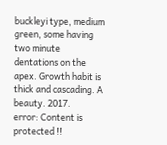buckleyi type, medium green, some having two minute dentations on the apex. Growth habit is thick and cascading. A beauty. 2017.
error: Content is protected !!